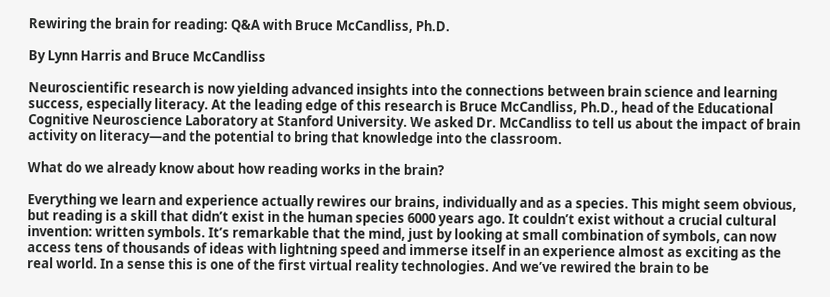Rewiring the brain for reading: Q&A with Bruce McCandliss, Ph.D.

By Lynn Harris and Bruce McCandliss

Neuroscientific research is now yielding advanced insights into the connections between brain science and learning success, especially literacy. At the leading edge of this research is Bruce McCandliss, Ph.D., head of the Educational Cognitive Neuroscience Laboratory at Stanford University. We asked Dr. McCandliss to tell us about the impact of brain activity on literacy—and the potential to bring that knowledge into the classroom.

What do we already know about how reading works in the brain?

Everything we learn and experience actually rewires our brains, individually and as a species. This might seem obvious, but reading is a skill that didn’t exist in the human species 6000 years ago. It couldn’t exist without a crucial cultural invention: written symbols. It’s remarkable that the mind, just by looking at small combination of symbols, can now access tens of thousands of ideas with lightning speed and immerse itself in an experience almost as exciting as the real world. In a sense this is one of the first virtual reality technologies. And we’ve rewired the brain to be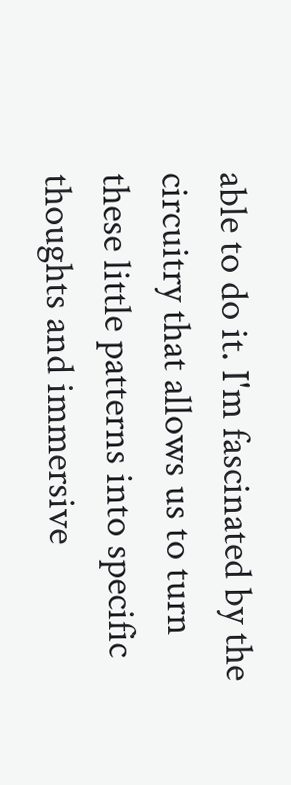able to do it. I'm fascinated by the circuitry that allows us to turn these little patterns into specific thoughts and immersive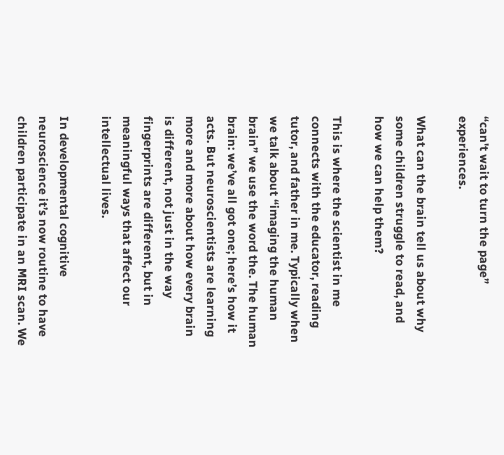“can't wait to turn the page” experiences.

What can the brain tell us about why some children struggle to read, and how we can help them?

This is where the scientist in me connects with the educator, reading tutor, and father in me. Typically when we talk about “imaging the human brain” we use the word the. The human brain: we’ve all got one; here’s how it acts. But neuroscientists are learning more and more about how every brain is different, not just in the way fingerprints are different, but in meaningful ways that affect our intellectual lives.

In developmental cognitive neuroscience it’s now routine to have children participate in an MRI scan. We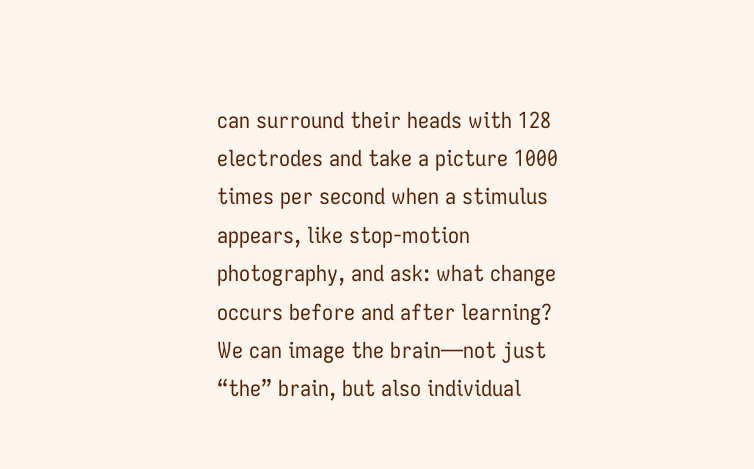can surround their heads with 128 electrodes and take a picture 1000 times per second when a stimulus appears, like stop-motion photography, and ask: what change occurs before and after learning? We can image the brain—not just “the” brain, but also individual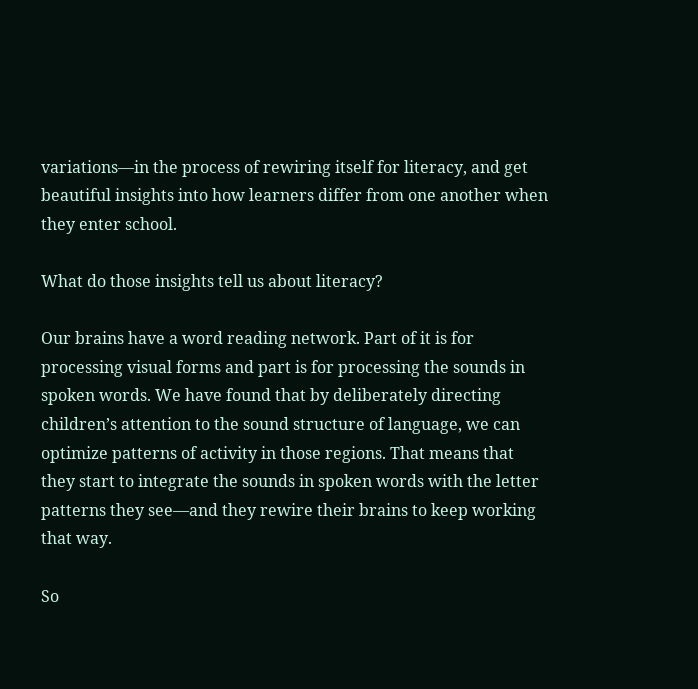variations—in the process of rewiring itself for literacy, and get beautiful insights into how learners differ from one another when they enter school.

What do those insights tell us about literacy?

Our brains have a word reading network. Part of it is for processing visual forms and part is for processing the sounds in spoken words. We have found that by deliberately directing children’s attention to the sound structure of language, we can optimize patterns of activity in those regions. That means that they start to integrate the sounds in spoken words with the letter patterns they see—and they rewire their brains to keep working that way.

So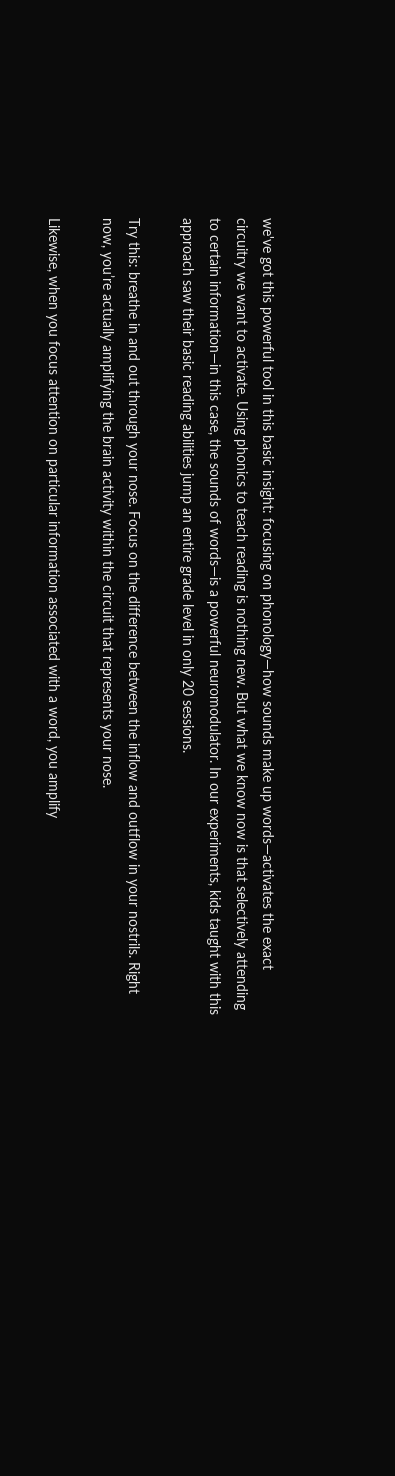we've got this powerful tool in this basic insight: focusing on phonology—how sounds make up words—activates the exact circuitry we want to activate. Using phonics to teach reading is nothing new. But what we know now is that selectively attending to certain information—in this case, the sounds of words—is a powerful neuromodulator. In our experiments, kids taught with this approach saw their basic reading abilities jump an entire grade level in only 20 sessions.

Try this: breathe in and out through your nose. Focus on the difference between the inflow and outflow in your nostrils. Right now, you’re actually amplifying the brain activity within the circuit that represents your nose.

Likewise, when you focus attention on particular information associated with a word, you amplify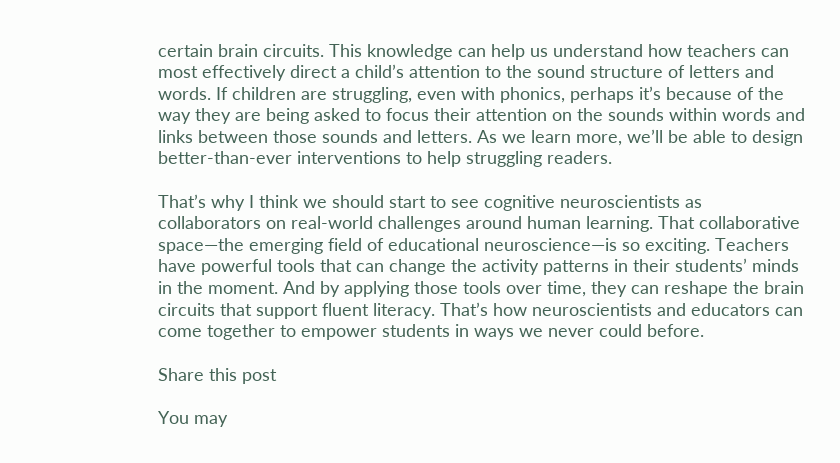certain brain circuits. This knowledge can help us understand how teachers can most effectively direct a child’s attention to the sound structure of letters and words. If children are struggling, even with phonics, perhaps it’s because of the way they are being asked to focus their attention on the sounds within words and links between those sounds and letters. As we learn more, we’ll be able to design better-than-ever interventions to help struggling readers.

That’s why I think we should start to see cognitive neuroscientists as collaborators on real-world challenges around human learning. That collaborative space—the emerging field of educational neuroscience—is so exciting. Teachers have powerful tools that can change the activity patterns in their students’ minds in the moment. And by applying those tools over time, they can reshape the brain circuits that support fluent literacy. That’s how neuroscientists and educators can come together to empower students in ways we never could before.

Share this post

You may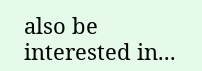also be interested in...